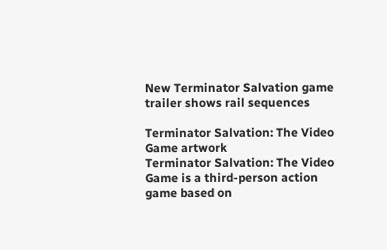New Terminator Salvation game trailer shows rail sequences

Terminator Salvation: The Video Game artwork
Terminator Salvation: The Video Game is a third-person action game based on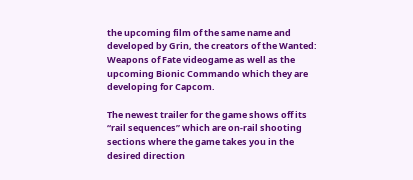the upcoming film of the same name and developed by Grin, the creators of the Wanted: Weapons of Fate videogame as well as the upcoming Bionic Commando which they are developing for Capcom.

The newest trailer for the game shows off its “rail sequences” which are on-rail shooting sections where the game takes you in the desired direction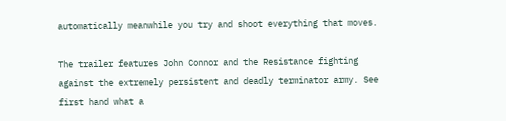automatically meanwhile you try and shoot everything that moves.

The trailer features John Connor and the Resistance fighting against the extremely persistent and deadly terminator army. See first hand what a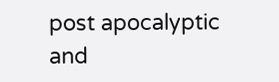post apocalyptic and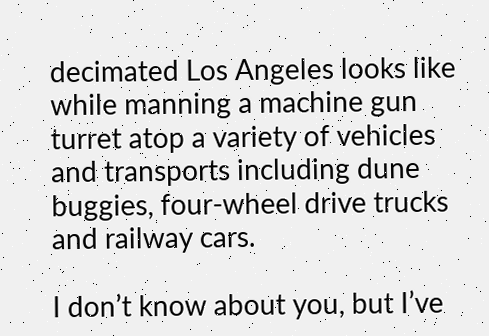decimated Los Angeles looks like while manning a machine gun turret atop a variety of vehicles and transports including dune buggies, four-wheel drive trucks and railway cars.

I don’t know about you, but I’ve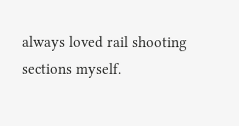always loved rail shooting sections myself.